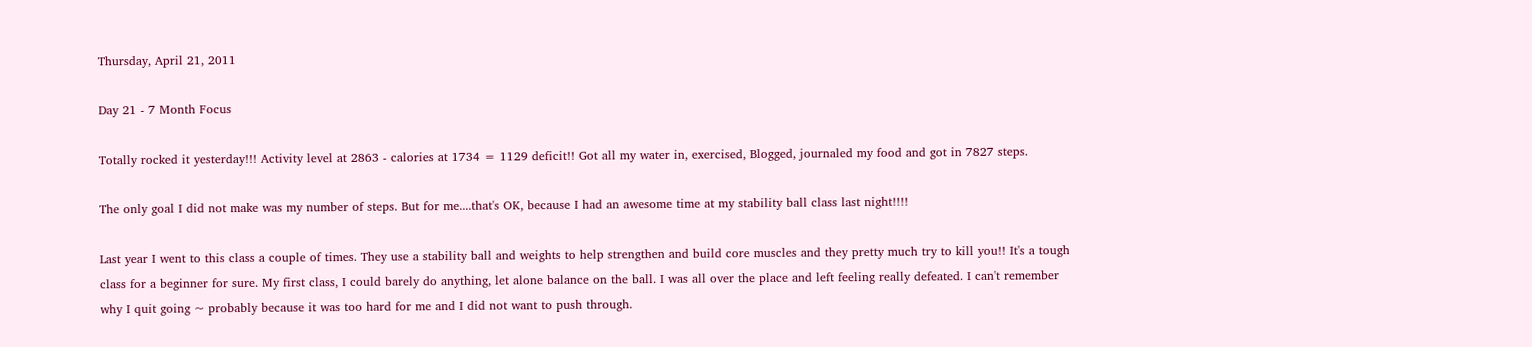Thursday, April 21, 2011

Day 21 - 7 Month Focus

Totally rocked it yesterday!!! Activity level at 2863 - calories at 1734 = 1129 deficit!! Got all my water in, exercised, Blogged, journaled my food and got in 7827 steps.

The only goal I did not make was my number of steps. But for me....that's OK, because I had an awesome time at my stability ball class last night!!!!

Last year I went to this class a couple of times. They use a stability ball and weights to help strengthen and build core muscles and they pretty much try to kill you!! It's a tough class for a beginner for sure. My first class, I could barely do anything, let alone balance on the ball. I was all over the place and left feeling really defeated. I can't remember why I quit going ~ probably because it was too hard for me and I did not want to push through.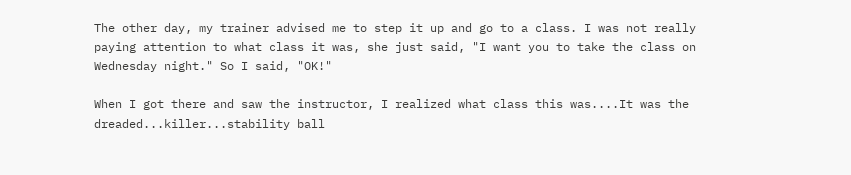The other day, my trainer advised me to step it up and go to a class. I was not really paying attention to what class it was, she just said, "I want you to take the class on Wednesday night." So I said, "OK!"

When I got there and saw the instructor, I realized what class this was....It was the dreaded...killer...stability ball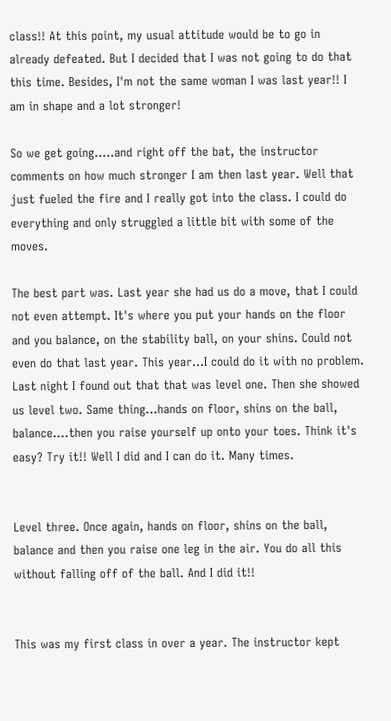class!! At this point, my usual attitude would be to go in already defeated. But I decided that I was not going to do that this time. Besides, I'm not the same woman I was last year!! I am in shape and a lot stronger!

So we get going.....and right off the bat, the instructor comments on how much stronger I am then last year. Well that just fueled the fire and I really got into the class. I could do everything and only struggled a little bit with some of the moves.

The best part was. Last year she had us do a move, that I could not even attempt. It's where you put your hands on the floor and you balance, on the stability ball, on your shins. Could not even do that last year. This year...I could do it with no problem. Last night I found out that that was level one. Then she showed us level two. Same thing...hands on floor, shins on the ball, balance....then you raise yourself up onto your toes. Think it's easy? Try it!! Well I did and I can do it. Many times.


Level three. Once again, hands on floor, shins on the ball, balance and then you raise one leg in the air. You do all this without falling off of the ball. And I did it!!


This was my first class in over a year. The instructor kept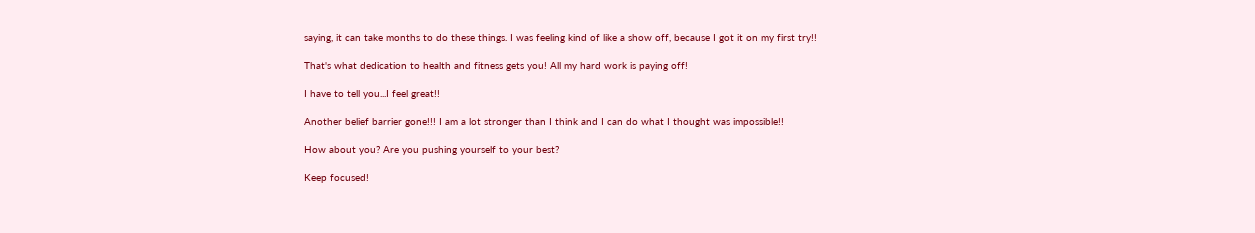saying, it can take months to do these things. I was feeling kind of like a show off, because I got it on my first try!!

That's what dedication to health and fitness gets you! All my hard work is paying off!

I have to tell you...I feel great!!

Another belief barrier gone!!! I am a lot stronger than I think and I can do what I thought was impossible!!

How about you? Are you pushing yourself to your best?

Keep focused!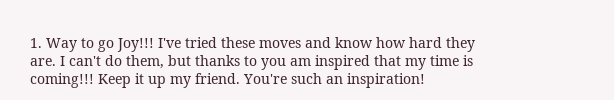1. Way to go Joy!!! I've tried these moves and know how hard they are. I can't do them, but thanks to you am inspired that my time is coming!!! Keep it up my friend. You're such an inspiration!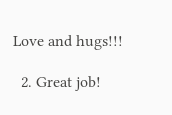Love and hugs!!!

  2. Great job!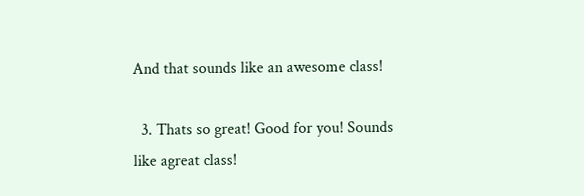And that sounds like an awesome class!

  3. Thats so great! Good for you! Sounds like agreat class!